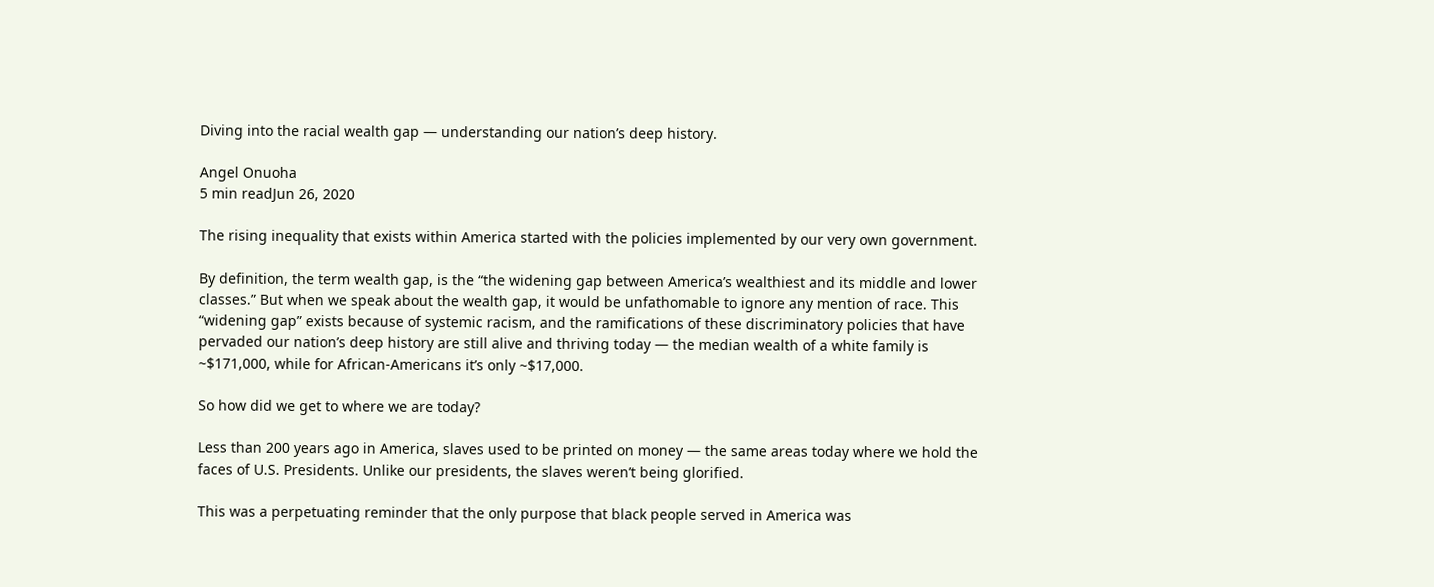Diving into the racial wealth gap — understanding our nation’s deep history.

Angel Onuoha
5 min readJun 26, 2020

The rising inequality that exists within America started with the policies implemented by our very own government.

By definition, the term wealth gap, is the “the widening gap between America’s wealthiest and its middle and lower classes.” But when we speak about the wealth gap, it would be unfathomable to ignore any mention of race. This “widening gap” exists because of systemic racism, and the ramifications of these discriminatory policies that have pervaded our nation’s deep history are still alive and thriving today — the median wealth of a white family is ~$171,000, while for African-Americans it’s only ~$17,000.

So how did we get to where we are today?

Less than 200 years ago in America, slaves used to be printed on money — the same areas today where we hold the faces of U.S. Presidents. Unlike our presidents, the slaves weren’t being glorified.

This was a perpetuating reminder that the only purpose that black people served in America was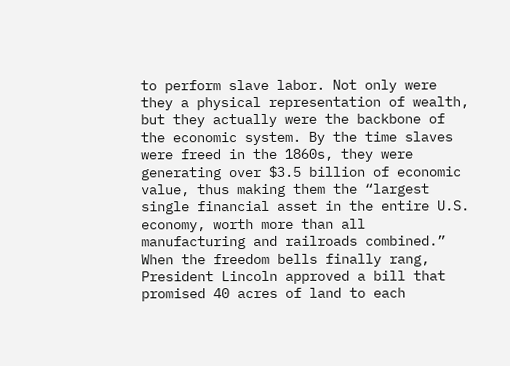to perform slave labor. Not only were they a physical representation of wealth, but they actually were the backbone of the economic system. By the time slaves were freed in the 1860s, they were generating over $3.5 billion of economic value, thus making them the “largest single financial asset in the entire U.S. economy, worth more than all manufacturing and railroads combined.” When the freedom bells finally rang, President Lincoln approved a bill that promised 40 acres of land to each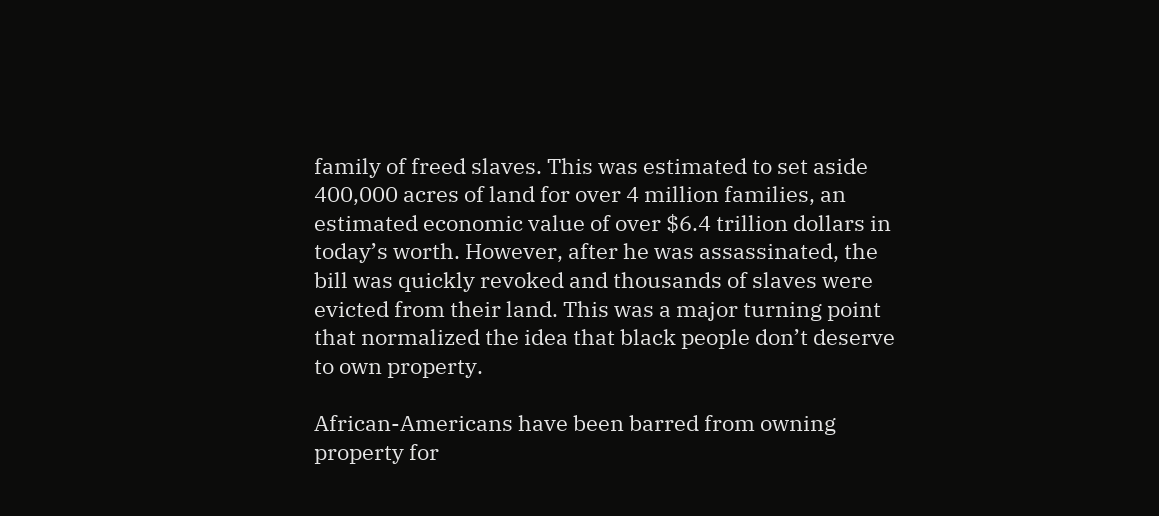family of freed slaves. This was estimated to set aside 400,000 acres of land for over 4 million families, an estimated economic value of over $6.4 trillion dollars in today’s worth. However, after he was assassinated, the bill was quickly revoked and thousands of slaves were evicted from their land. This was a major turning point that normalized the idea that black people don’t deserve to own property.

African-Americans have been barred from owning property for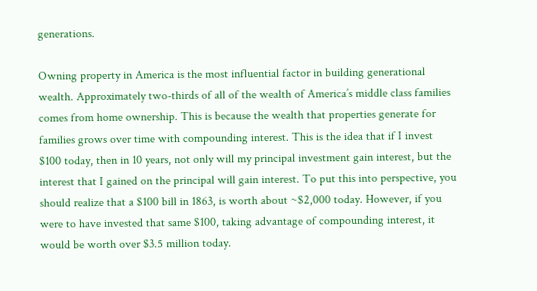generations.

Owning property in America is the most influential factor in building generational wealth. Approximately two-thirds of all of the wealth of America’s middle class families comes from home ownership. This is because the wealth that properties generate for families grows over time with compounding interest. This is the idea that if I invest $100 today, then in 10 years, not only will my principal investment gain interest, but the interest that I gained on the principal will gain interest. To put this into perspective, you should realize that a $100 bill in 1863, is worth about ~$2,000 today. However, if you were to have invested that same $100, taking advantage of compounding interest, it would be worth over $3.5 million today.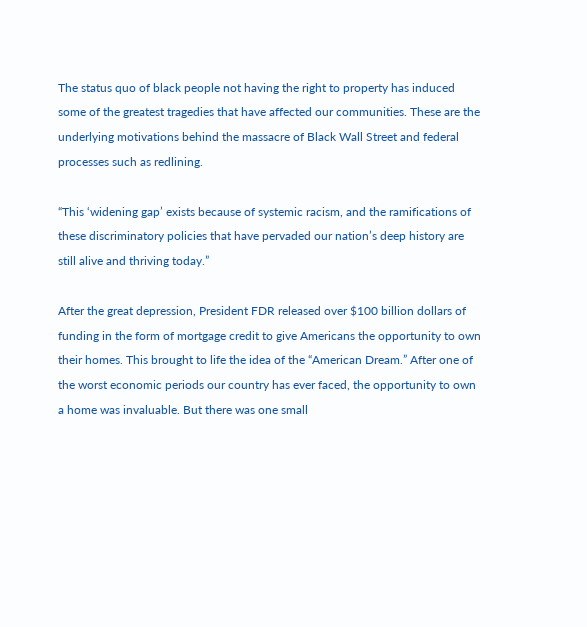The status quo of black people not having the right to property has induced some of the greatest tragedies that have affected our communities. These are the underlying motivations behind the massacre of Black Wall Street and federal processes such as redlining.

“This ‘widening gap’ exists because of systemic racism, and the ramifications of these discriminatory policies that have pervaded our nation’s deep history are still alive and thriving today.”

After the great depression, President FDR released over $100 billion dollars of funding in the form of mortgage credit to give Americans the opportunity to own their homes. This brought to life the idea of the “American Dream.” After one of the worst economic periods our country has ever faced, the opportunity to own a home was invaluable. But there was one small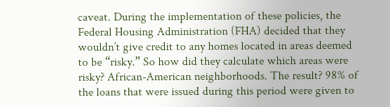caveat. During the implementation of these policies, the Federal Housing Administration (FHA) decided that they wouldn’t give credit to any homes located in areas deemed to be “risky.” So how did they calculate which areas were risky? African-American neighborhoods. The result? 98% of the loans that were issued during this period were given to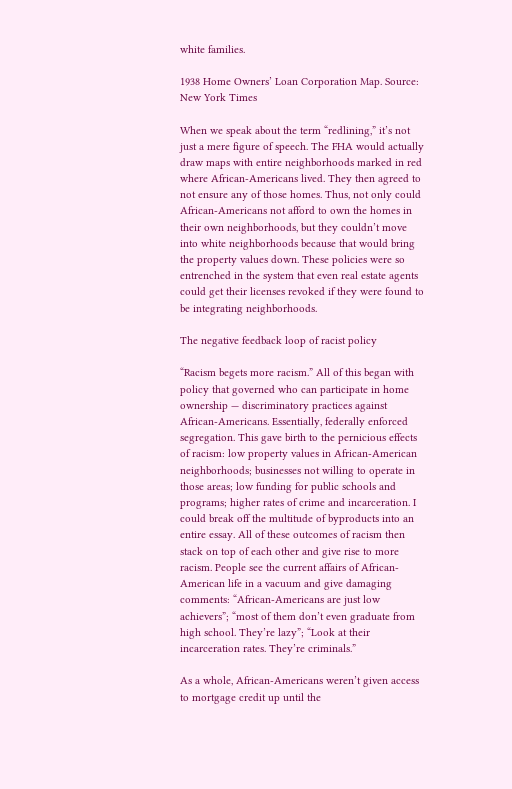white families.

1938 Home Owners’ Loan Corporation Map. Source: New York Times

When we speak about the term “redlining,” it’s not just a mere figure of speech. The FHA would actually draw maps with entire neighborhoods marked in red where African-Americans lived. They then agreed to not ensure any of those homes. Thus, not only could African-Americans not afford to own the homes in their own neighborhoods, but they couldn’t move into white neighborhoods because that would bring the property values down. These policies were so entrenched in the system that even real estate agents could get their licenses revoked if they were found to be integrating neighborhoods.

The negative feedback loop of racist policy

“Racism begets more racism.” All of this began with policy that governed who can participate in home ownership — discriminatory practices against African-Americans. Essentially, federally enforced segregation. This gave birth to the pernicious effects of racism: low property values in African-American neighborhoods; businesses not willing to operate in those areas; low funding for public schools and programs; higher rates of crime and incarceration. I could break off the multitude of byproducts into an entire essay. All of these outcomes of racism then stack on top of each other and give rise to more racism. People see the current affairs of African-American life in a vacuum and give damaging comments: “African-Americans are just low achievers”; “most of them don’t even graduate from high school. They’re lazy”; “Look at their incarceration rates. They’re criminals.”

As a whole, African-Americans weren’t given access to mortgage credit up until the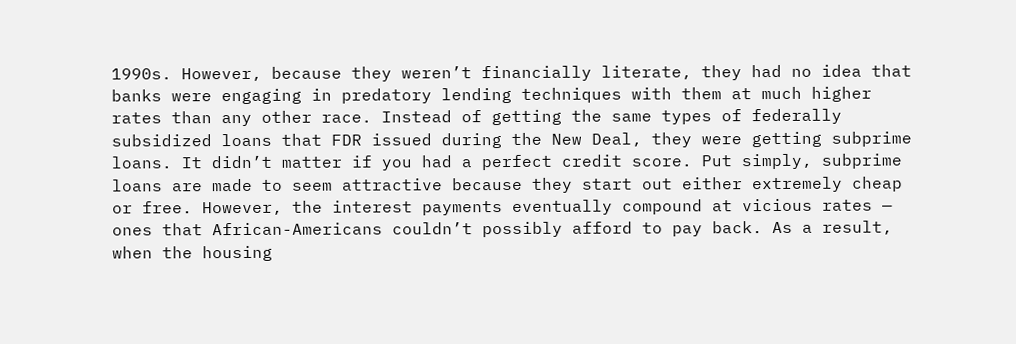1990s. However, because they weren’t financially literate, they had no idea that banks were engaging in predatory lending techniques with them at much higher rates than any other race. Instead of getting the same types of federally subsidized loans that FDR issued during the New Deal, they were getting subprime loans. It didn’t matter if you had a perfect credit score. Put simply, subprime loans are made to seem attractive because they start out either extremely cheap or free. However, the interest payments eventually compound at vicious rates — ones that African-Americans couldn’t possibly afford to pay back. As a result, when the housing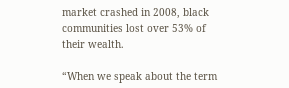market crashed in 2008, black communities lost over 53% of their wealth.

“When we speak about the term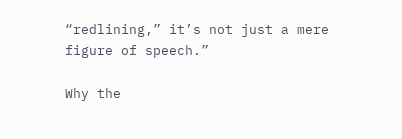“redlining,” it’s not just a mere figure of speech.”

Why the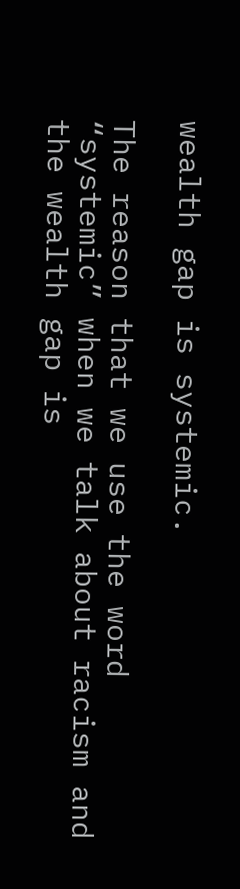wealth gap is systemic.

The reason that we use the word “systemic” when we talk about racism and the wealth gap is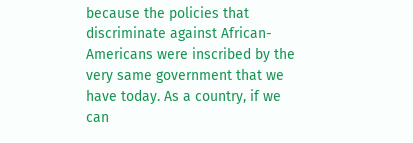because the policies that discriminate against African-Americans were inscribed by the very same government that we have today. As a country, if we can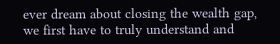ever dream about closing the wealth gap, we first have to truly understand and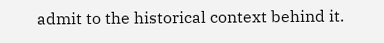admit to the historical context behind it.